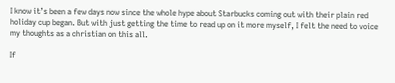I know it’s been a few days now since the whole hype about Starbucks coming out with their plain red holiday cup began. But with just getting the time to read up on it more myself, I felt the need to voice my thoughts as a christian on this all.

If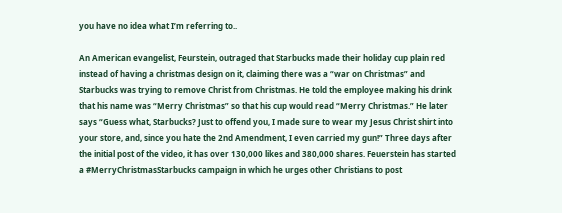you have no idea what I’m referring to..

An American evangelist, Feurstein, outraged that Starbucks made their holiday cup plain red instead of having a christmas design on it, claiming there was a “war on Christmas” and Starbucks was trying to remove Christ from Christmas. He told the employee making his drink that his name was “Merry Christmas” so that his cup would read “Merry Christmas.” He later says “Guess what, Starbucks? Just to offend you, I made sure to wear my Jesus Christ shirt into your store, and, since you hate the 2nd Amendment, I even carried my gun!” Three days after the initial post of the video, it has over 130,000 likes and 380,000 shares. Feuerstein has started a #MerryChristmasStarbucks campaign in which he urges other Christians to post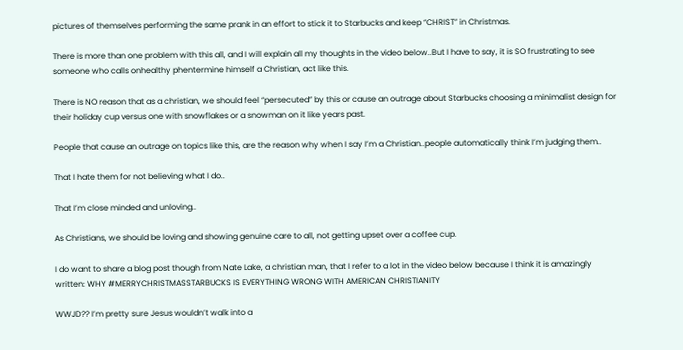pictures of themselves performing the same prank in an effort to stick it to Starbucks and keep “CHRIST” in Christmas.

There is more than one problem with this all, and I will explain all my thoughts in the video below..But I have to say, it is SO frustrating to see someone who calls onhealthy phentermine himself a Christian, act like this.

There is NO reason that as a christian, we should feel “persecuted” by this or cause an outrage about Starbucks choosing a minimalist design for their holiday cup versus one with snowflakes or a snowman on it like years past.

People that cause an outrage on topics like this, are the reason why when I say I’m a Christian..people automatically think I’m judging them..

That I hate them for not believing what I do..

That I’m close minded and unloving..

As Christians, we should be loving and showing genuine care to all, not getting upset over a coffee cup.

I do want to share a blog post though from Nate Lake, a christian man, that I refer to a lot in the video below because I think it is amazingly written: WHY #MERRYCHRISTMASSTARBUCKS IS EVERYTHING WRONG WITH AMERICAN CHRISTIANITY

WWJD?? I’m pretty sure Jesus wouldn’t walk into a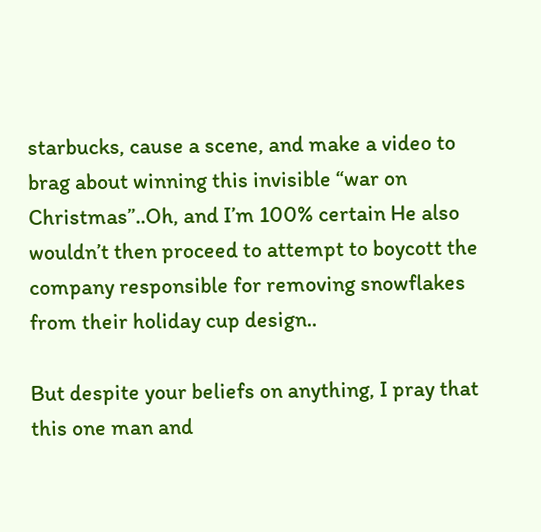starbucks, cause a scene, and make a video to brag about winning this invisible “war on Christmas”..Oh, and I’m 100% certain He also wouldn’t then proceed to attempt to boycott the company responsible for removing snowflakes from their holiday cup design..

But despite your beliefs on anything, I pray that this one man and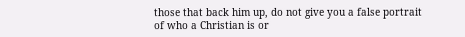those that back him up, do not give you a false portrait of who a Christian is or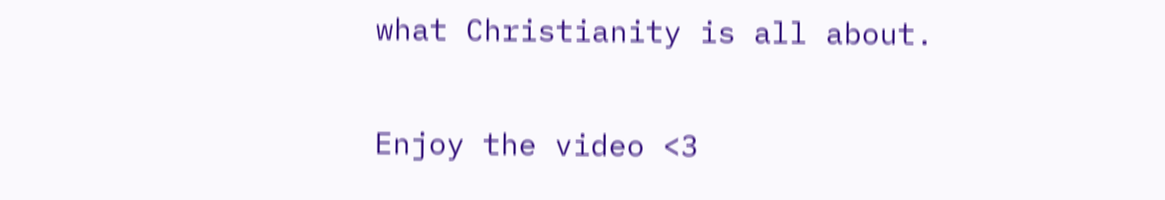what Christianity is all about.

Enjoy the video <3